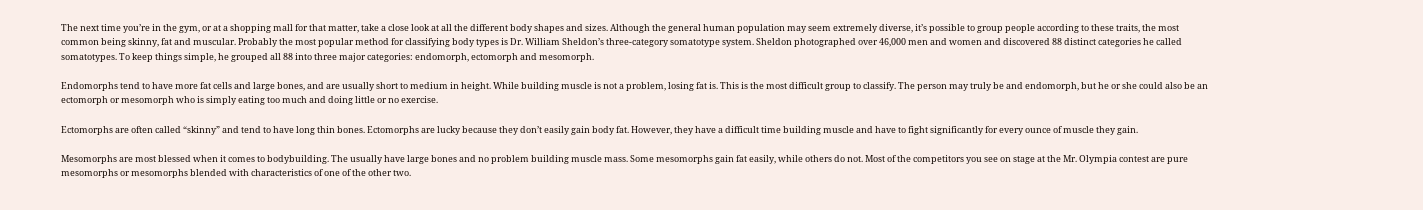The next time you’re in the gym, or at a shopping mall for that matter, take a close look at all the different body shapes and sizes. Although the general human population may seem extremely diverse, it’s possible to group people according to these traits, the most common being skinny, fat and muscular. Probably the most popular method for classifying body types is Dr. William Sheldon’s three-category somatotype system. Sheldon photographed over 46,000 men and women and discovered 88 distinct categories he called somatotypes. To keep things simple, he grouped all 88 into three major categories: endomorph, ectomorph and mesomorph.

Endomorphs tend to have more fat cells and large bones, and are usually short to medium in height. While building muscle is not a problem, losing fat is. This is the most difficult group to classify. The person may truly be and endomorph, but he or she could also be an ectomorph or mesomorph who is simply eating too much and doing little or no exercise.

Ectomorphs are often called “skinny” and tend to have long thin bones. Ectomorphs are lucky because they don’t easily gain body fat. However, they have a difficult time building muscle and have to fight significantly for every ounce of muscle they gain.

Mesomorphs are most blessed when it comes to bodybuilding. The usually have large bones and no problem building muscle mass. Some mesomorphs gain fat easily, while others do not. Most of the competitors you see on stage at the Mr. Olympia contest are pure mesomorphs or mesomorphs blended with characteristics of one of the other two.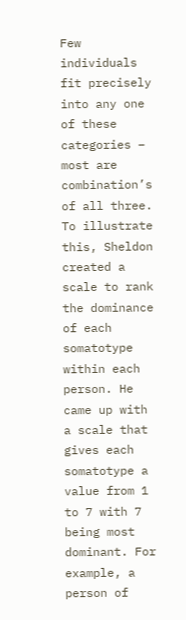Few individuals fit precisely into any one of these categories – most are combination’s of all three. To illustrate this, Sheldon created a scale to rank the dominance of each somatotype within each person. He came up with a scale that gives each somatotype a value from 1 to 7 with 7 being most dominant. For example, a person of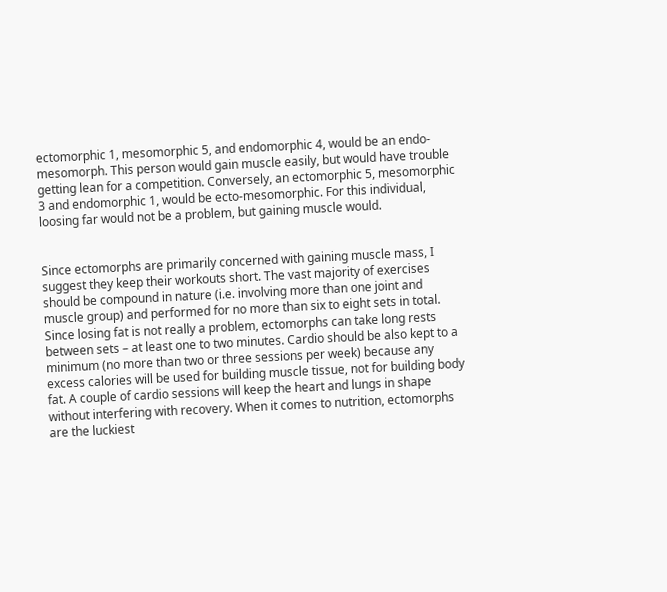ectomorphic 1, mesomorphic 5, and endomorphic 4, would be an endo-mesomorph. This person would gain muscle easily, but would have trouble getting lean for a competition. Conversely, an ectomorphic 5, mesomorphic 3 and endomorphic 1, would be ecto-mesomorphic. For this individual, loosing far would not be a problem, but gaining muscle would.


Since ectomorphs are primarily concerned with gaining muscle mass, I suggest they keep their workouts short. The vast majority of exercises should be compound in nature (i.e. involving more than one joint and muscle group) and performed for no more than six to eight sets in total. Since losing fat is not really a problem, ectomorphs can take long rests between sets – at least one to two minutes. Cardio should be also kept to a minimum (no more than two or three sessions per week) because any excess calories will be used for building muscle tissue, not for building body fat. A couple of cardio sessions will keep the heart and lungs in shape without interfering with recovery. When it comes to nutrition, ectomorphs are the luckiest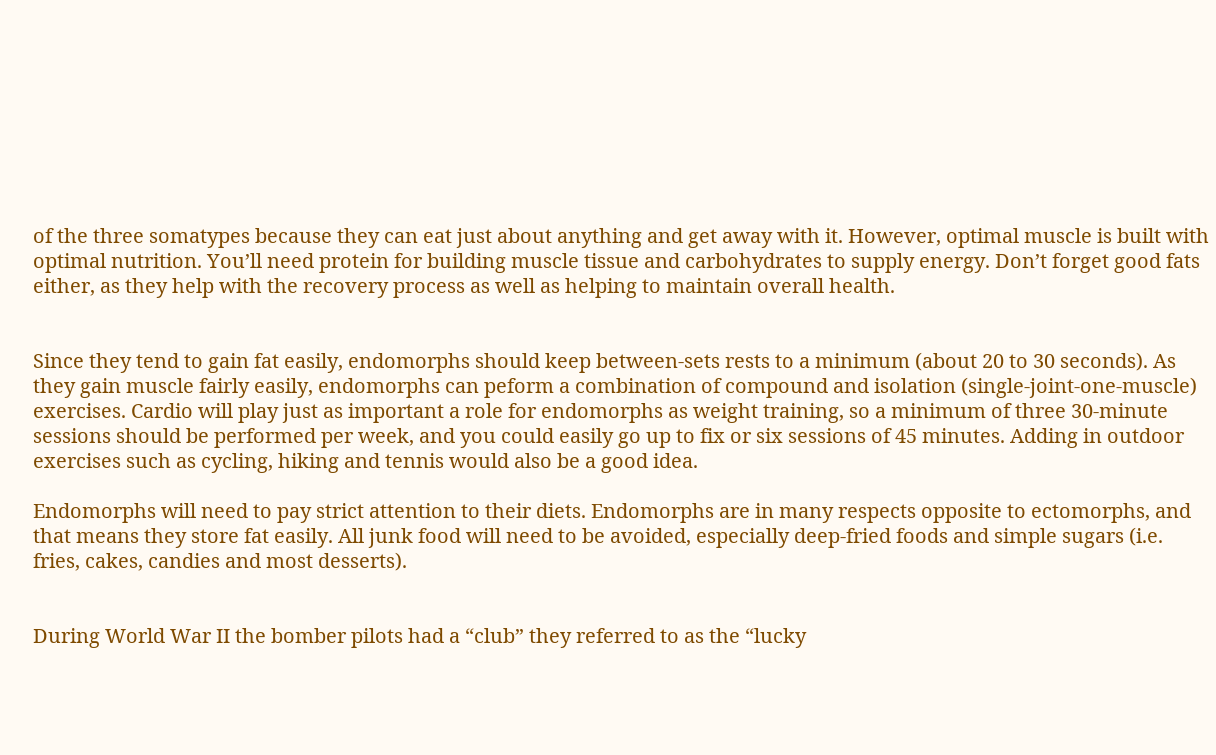of the three somatypes because they can eat just about anything and get away with it. However, optimal muscle is built with optimal nutrition. You’ll need protein for building muscle tissue and carbohydrates to supply energy. Don’t forget good fats either, as they help with the recovery process as well as helping to maintain overall health.


Since they tend to gain fat easily, endomorphs should keep between-sets rests to a minimum (about 20 to 30 seconds). As they gain muscle fairly easily, endomorphs can peform a combination of compound and isolation (single-joint-one-muscle) exercises. Cardio will play just as important a role for endomorphs as weight training, so a minimum of three 30-minute sessions should be performed per week, and you could easily go up to fix or six sessions of 45 minutes. Adding in outdoor exercises such as cycling, hiking and tennis would also be a good idea.

Endomorphs will need to pay strict attention to their diets. Endomorphs are in many respects opposite to ectomorphs, and that means they store fat easily. All junk food will need to be avoided, especially deep-fried foods and simple sugars (i.e. fries, cakes, candies and most desserts).


During World War II the bomber pilots had a “club” they referred to as the “lucky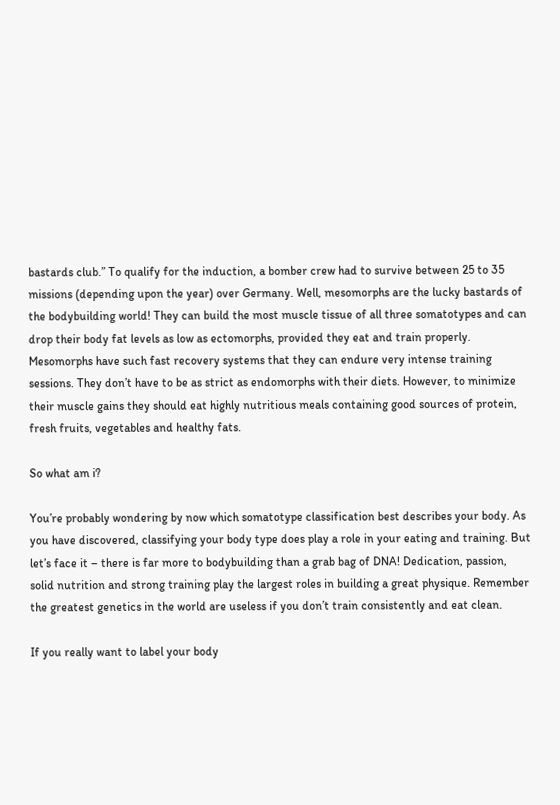bastards club.” To qualify for the induction, a bomber crew had to survive between 25 to 35 missions (depending upon the year) over Germany. Well, mesomorphs are the lucky bastards of the bodybuilding world! They can build the most muscle tissue of all three somatotypes and can drop their body fat levels as low as ectomorphs, provided they eat and train properly. Mesomorphs have such fast recovery systems that they can endure very intense training sessions. They don’t have to be as strict as endomorphs with their diets. However, to minimize their muscle gains they should eat highly nutritious meals containing good sources of protein, fresh fruits, vegetables and healthy fats.

So what am i?

You’re probably wondering by now which somatotype classification best describes your body. As you have discovered, classifying your body type does play a role in your eating and training. But let’s face it – there is far more to bodybuilding than a grab bag of DNA! Dedication, passion, solid nutrition and strong training play the largest roles in building a great physique. Remember the greatest genetics in the world are useless if you don’t train consistently and eat clean.

If you really want to label your body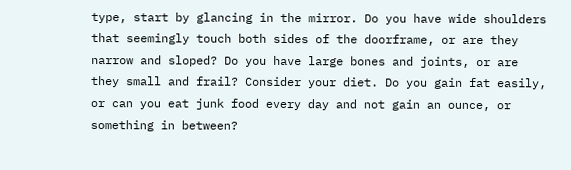type, start by glancing in the mirror. Do you have wide shoulders that seemingly touch both sides of the doorframe, or are they narrow and sloped? Do you have large bones and joints, or are they small and frail? Consider your diet. Do you gain fat easily, or can you eat junk food every day and not gain an ounce, or something in between?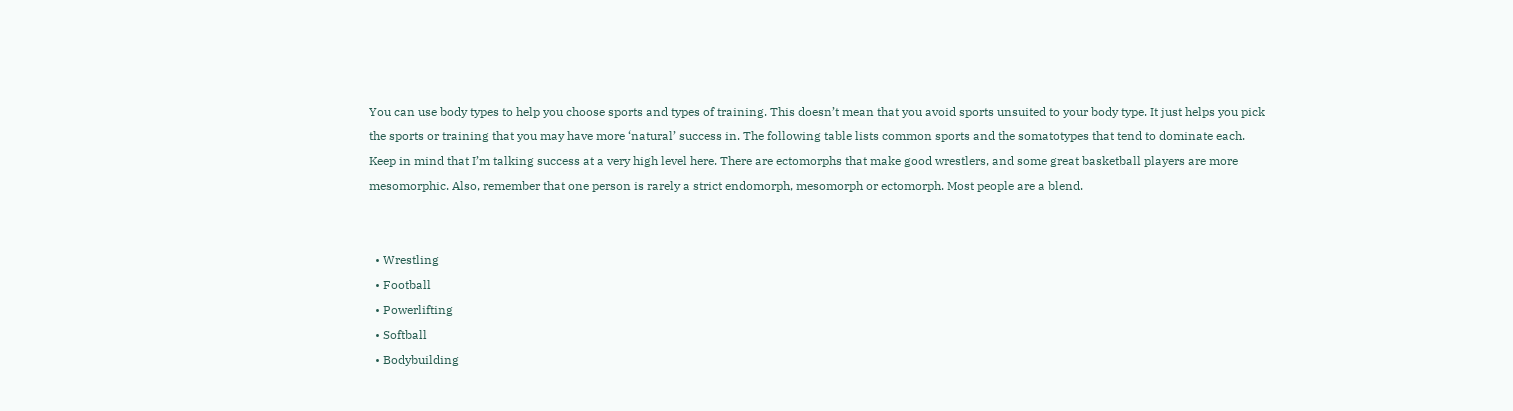You can use body types to help you choose sports and types of training. This doesn’t mean that you avoid sports unsuited to your body type. It just helps you pick the sports or training that you may have more ‘natural’ success in. The following table lists common sports and the somatotypes that tend to dominate each. Keep in mind that I’m talking success at a very high level here. There are ectomorphs that make good wrestlers, and some great basketball players are more mesomorphic. Also, remember that one person is rarely a strict endomorph, mesomorph or ectomorph. Most people are a blend.


  • Wrestling
  • Football
  • Powerlifting
  • Softball
  • Bodybuilding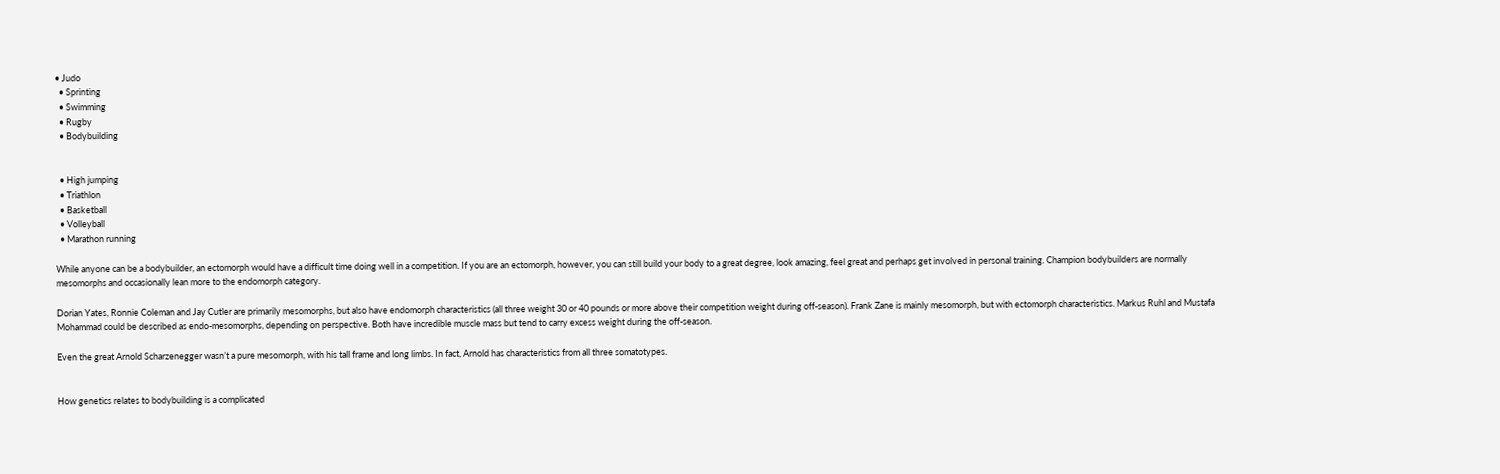• Judo
  • Sprinting
  • Swimming
  • Rugby
  • Bodybuilding


  • High jumping
  • Triathlon
  • Basketball
  • Volleyball
  • Marathon running

While anyone can be a bodybuilder, an ectomorph would have a difficult time doing well in a competition. If you are an ectomorph, however, you can still build your body to a great degree, look amazing, feel great and perhaps get involved in personal training. Champion bodybuilders are normally mesomorphs and occasionally lean more to the endomorph category.

Dorian Yates, Ronnie Coleman and Jay Cutler are primarily mesomorphs, but also have endomorph characteristics (all three weight 30 or 40 pounds or more above their competition weight during off-season). Frank Zane is mainly mesomorph, but with ectomorph characteristics. Markus Ruhl and Mustafa Mohammad could be described as endo-mesomorphs, depending on perspective. Both have incredible muscle mass but tend to carry excess weight during the off-season.

Even the great Arnold Scharzenegger wasn’t a pure mesomorph, with his tall frame and long limbs. In fact, Arnold has characteristics from all three somatotypes.


How genetics relates to bodybuilding is a complicated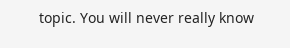topic. You will never really know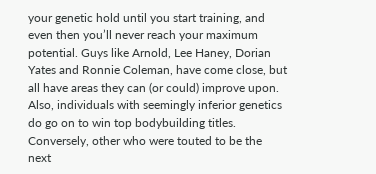your genetic hold until you start training, and even then you’ll never reach your maximum potential. Guys like Arnold, Lee Haney, Dorian Yates and Ronnie Coleman, have come close, but all have areas they can (or could) improve upon. Also, individuals with seemingly inferior genetics do go on to win top bodybuilding titles. Conversely, other who were touted to be the next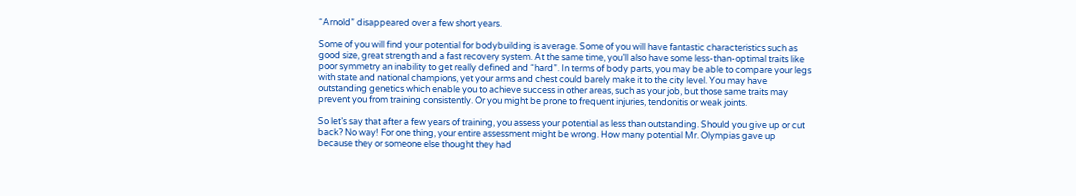“Arnold” disappeared over a few short years.

Some of you will find your potential for bodybuilding is average. Some of you will have fantastic characteristics such as good size, great strength and a fast recovery system. At the same time, you’ll also have some less-than-optimal traits like poor symmetry an inability to get really defined and “hard”. In terms of body parts, you may be able to compare your legs with state and national champions, yet your arms and chest could barely make it to the city level. You may have outstanding genetics which enable you to achieve success in other areas, such as your job, but those same traits may prevent you from training consistently. Or you might be prone to frequent injuries, tendonitis or weak joints.

So let’s say that after a few years of training, you assess your potential as less than outstanding. Should you give up or cut back? No way! For one thing, your entire assessment might be wrong. How many potential Mr. Olympias gave up because they or someone else thought they had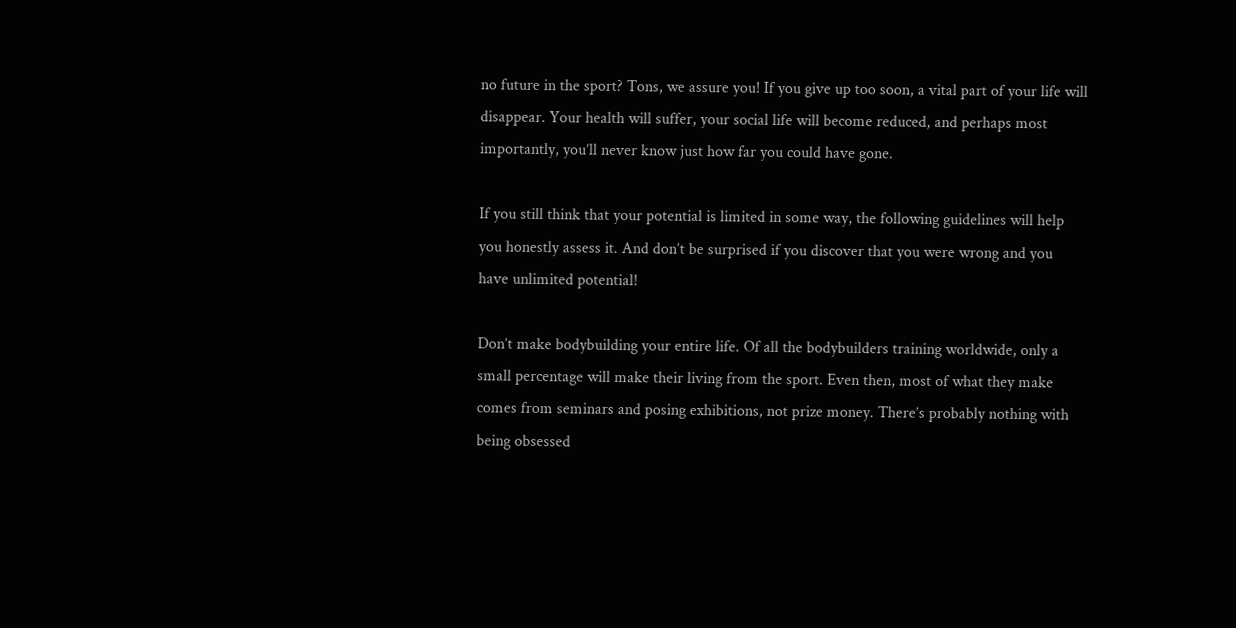no future in the sport? Tons, we assure you! If you give up too soon, a vital part of your life will disappear. Your health will suffer, your social life will become reduced, and perhaps most importantly, you’ll never know just how far you could have gone.

If you still think that your potential is limited in some way, the following guidelines will help you honestly assess it. And don’t be surprised if you discover that you were wrong and you have unlimited potential!

Don’t make bodybuilding your entire life. Of all the bodybuilders training worldwide, only a small percentage will make their living from the sport. Even then, most of what they make comes from seminars and posing exhibitions, not prize money. There’s probably nothing with being obsessed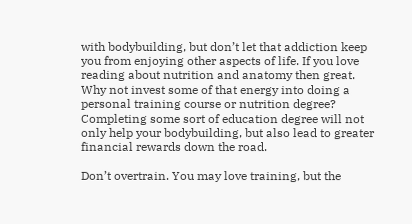with bodybuilding, but don’t let that addiction keep you from enjoying other aspects of life. If you love reading about nutrition and anatomy then great. Why not invest some of that energy into doing a personal training course or nutrition degree? Completing some sort of education degree will not only help your bodybuilding, but also lead to greater financial rewards down the road.

Don’t overtrain. You may love training, but the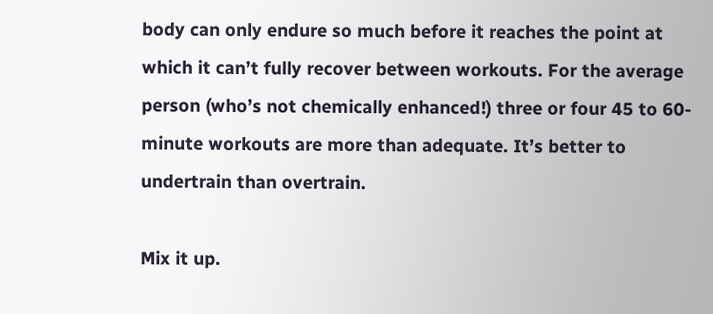body can only endure so much before it reaches the point at which it can’t fully recover between workouts. For the average person (who’s not chemically enhanced!) three or four 45 to 60-minute workouts are more than adequate. It’s better to undertrain than overtrain.

Mix it up.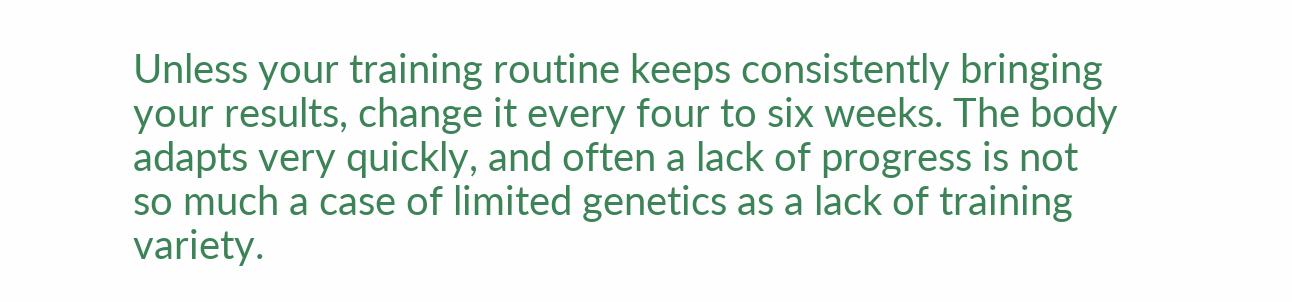Unless your training routine keeps consistently bringing your results, change it every four to six weeks. The body adapts very quickly, and often a lack of progress is not so much a case of limited genetics as a lack of training variety.